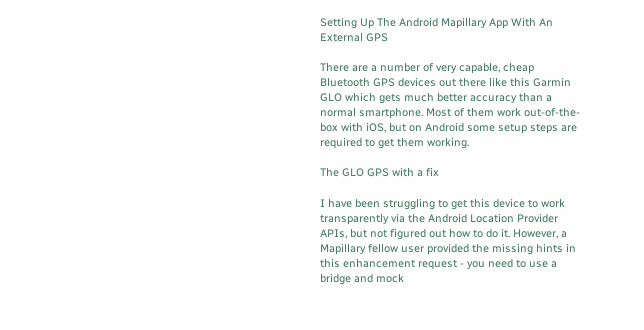Setting Up The Android Mapillary App With An External GPS

There are a number of very capable, cheap Bluetooth GPS devices out there like this Garmin GLO which gets much better accuracy than a normal smartphone. Most of them work out-of-the-box with iOS, but on Android some setup steps are required to get them working.

The GLO GPS with a fix

I have been struggling to get this device to work transparently via the Android Location Provider APIs, but not figured out how to do it. However, a Mapillary fellow user provided the missing hints in this enhancement request - you need to use a bridge and mock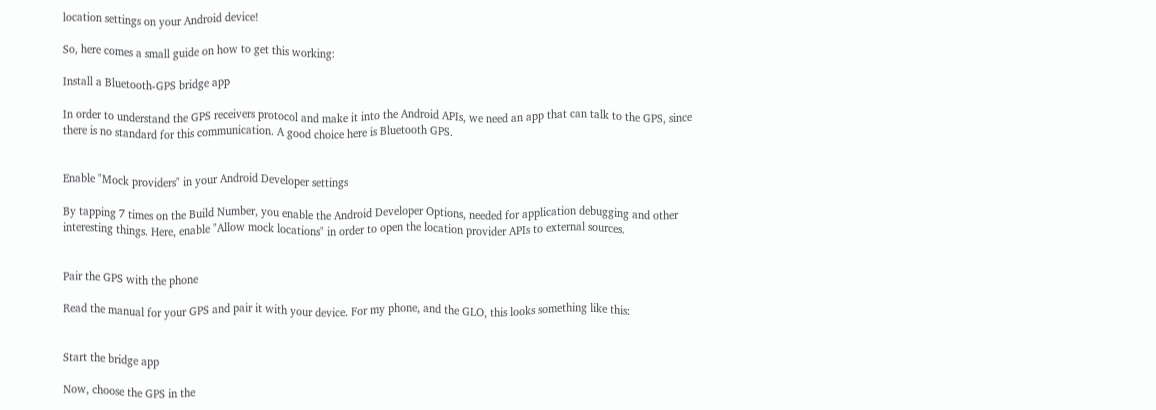location settings on your Android device!

So, here comes a small guide on how to get this working:

Install a Bluetooth-GPS bridge app

In order to understand the GPS receivers protocol and make it into the Android APIs, we need an app that can talk to the GPS, since there is no standard for this communication. A good choice here is Bluetooth GPS.


Enable "Mock providers" in your Android Developer settings

By tapping 7 times on the Build Number, you enable the Android Developer Options, needed for application debugging and other interesting things. Here, enable "Allow mock locations" in order to open the location provider APIs to external sources.


Pair the GPS with the phone

Read the manual for your GPS and pair it with your device. For my phone, and the GLO, this looks something like this:


Start the bridge app

Now, choose the GPS in the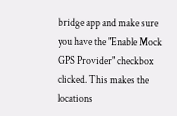bridge app and make sure you have the "Enable Mock GPS Provider" checkbox clicked. This makes the locations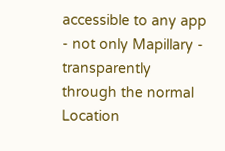accessible to any app - not only Mapillary - transparently through the normal Location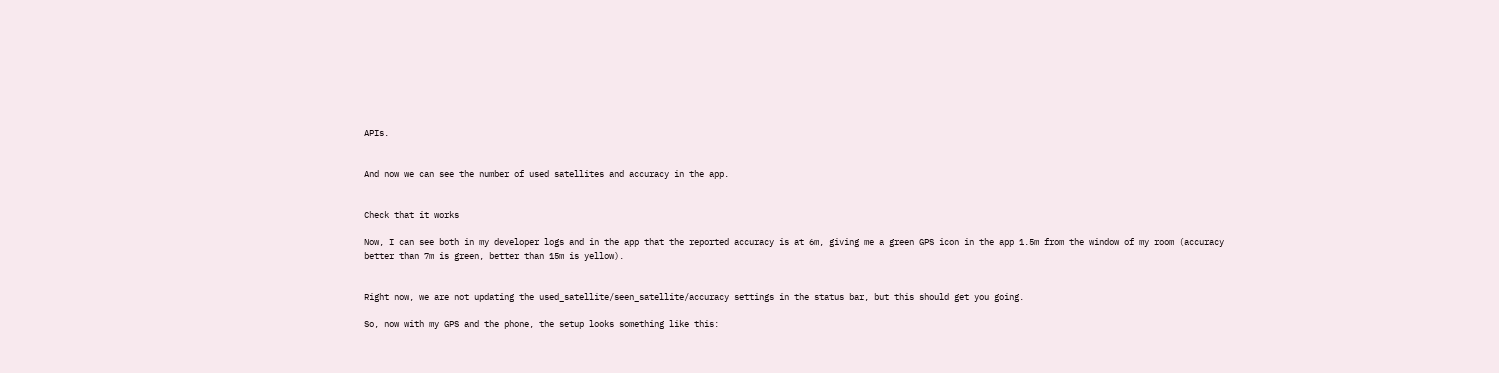APIs.


And now we can see the number of used satellites and accuracy in the app.


Check that it works

Now, I can see both in my developer logs and in the app that the reported accuracy is at 6m, giving me a green GPS icon in the app 1.5m from the window of my room (accuracy better than 7m is green, better than 15m is yellow).


Right now, we are not updating the used_satellite/seen_satellite/accuracy settings in the status bar, but this should get you going.

So, now with my GPS and the phone, the setup looks something like this: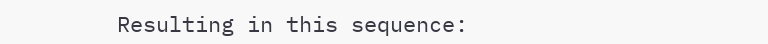Resulting in this sequence: